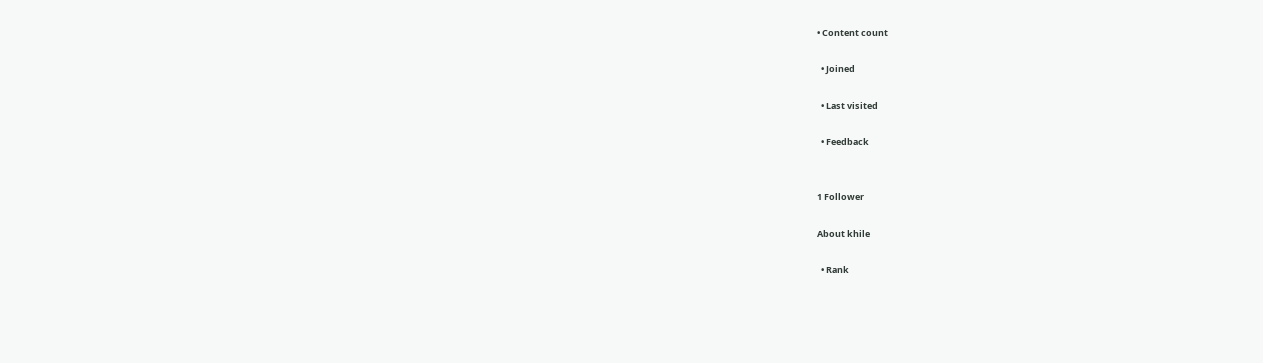• Content count

  • Joined

  • Last visited

  • Feedback


1 Follower

About khile

  • Rank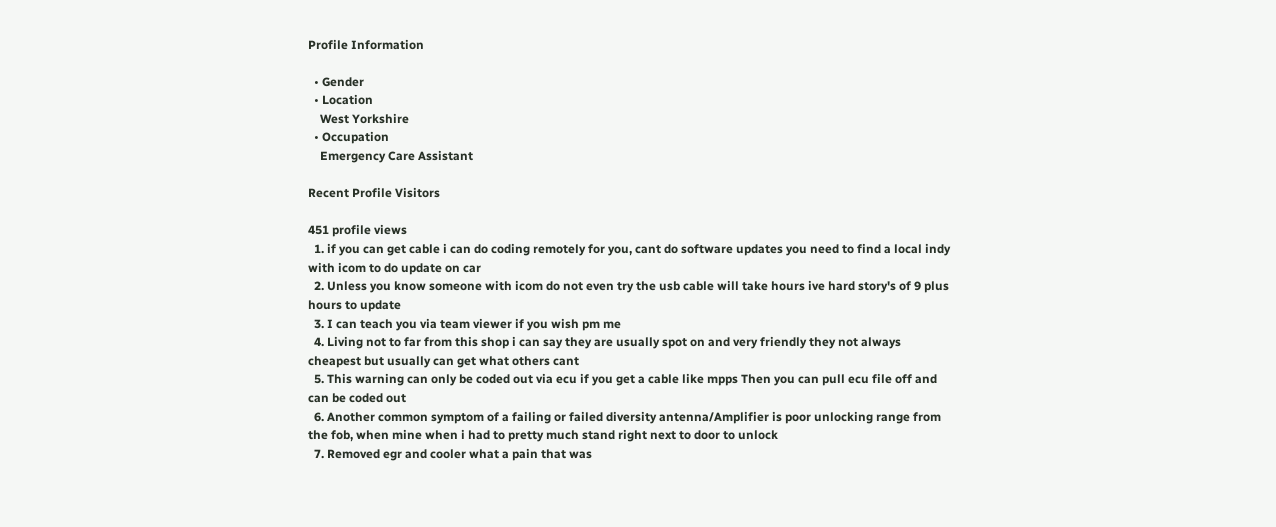Profile Information

  • Gender
  • Location
    West Yorkshire
  • Occupation
    Emergency Care Assistant

Recent Profile Visitors

451 profile views
  1. if you can get cable i can do coding remotely for you, cant do software updates you need to find a local indy with icom to do update on car
  2. Unless you know someone with icom do not even try the usb cable will take hours ive hard story's of 9 plus hours to update
  3. I can teach you via team viewer if you wish pm me
  4. Living not to far from this shop i can say they are usually spot on and very friendly they not always cheapest but usually can get what others cant
  5. This warning can only be coded out via ecu if you get a cable like mpps Then you can pull ecu file off and can be coded out
  6. Another common symptom of a failing or failed diversity antenna/Amplifier is poor unlocking range from the fob, when mine when i had to pretty much stand right next to door to unlock
  7. Removed egr and cooler what a pain that was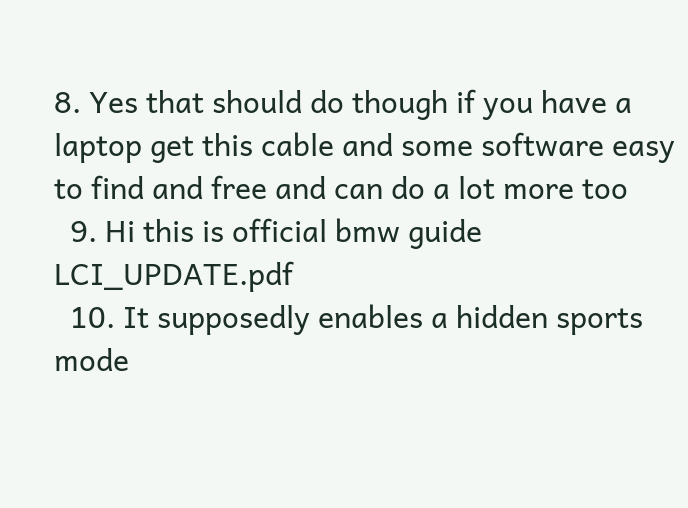8. Yes that should do though if you have a laptop get this cable and some software easy to find and free and can do a lot more too
  9. Hi this is official bmw guide LCI_UPDATE.pdf
  10. It supposedly enables a hidden sports mode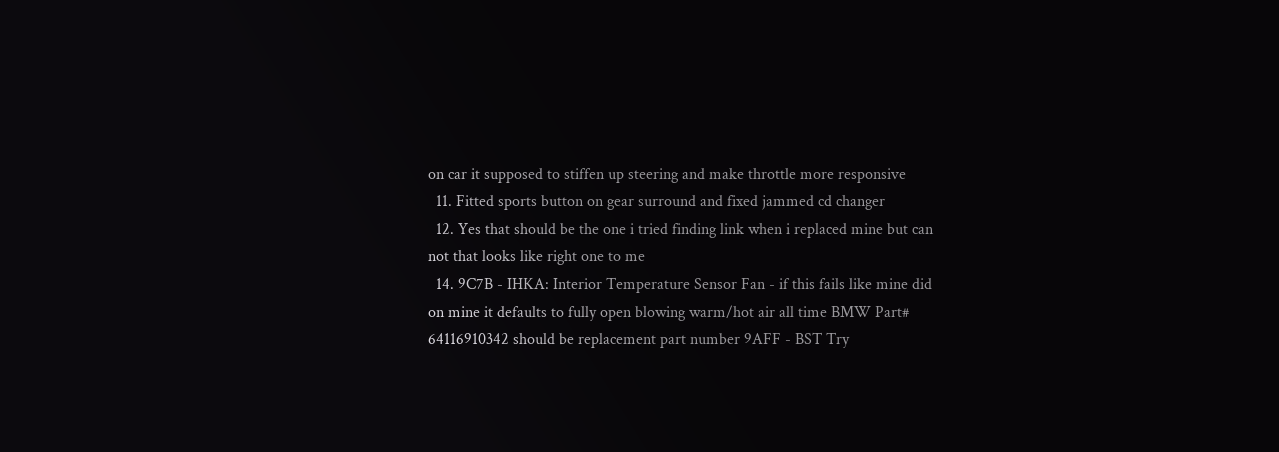on car it supposed to stiffen up steering and make throttle more responsive
  11. Fitted sports button on gear surround and fixed jammed cd changer
  12. Yes that should be the one i tried finding link when i replaced mine but can not that looks like right one to me
  14. 9C7B - IHKA: Interior Temperature Sensor Fan - if this fails like mine did on mine it defaults to fully open blowing warm/hot air all time BMW Part# 64116910342 should be replacement part number 9AFF - BST Try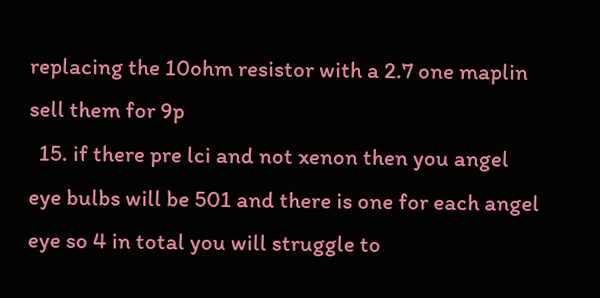replacing the 10ohm resistor with a 2.7 one maplin sell them for 9p
  15. if there pre lci and not xenon then you angel eye bulbs will be 501 and there is one for each angel eye so 4 in total you will struggle to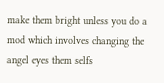make them bright unless you do a mod which involves changing the angel eyes them selfs